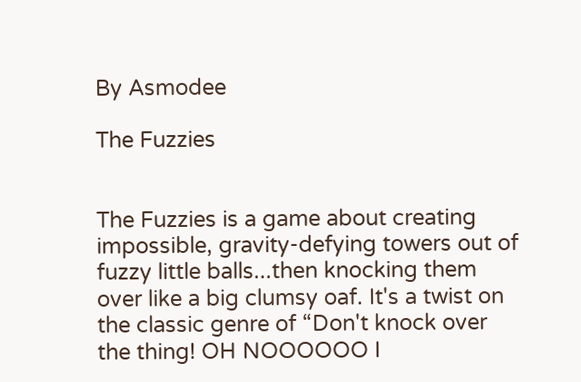By Asmodee

The Fuzzies


The Fuzzies is a game about creating impossible, gravity-defying towers out of fuzzy little balls...then knocking them over like a big clumsy oaf. It's a twist on the classic genre of “Don't knock over the thing! OH NOOOOOO I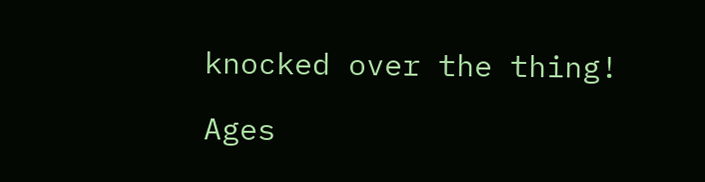knocked over the thing!

Ages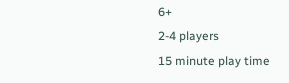6+
2-4 players
15 minute play time